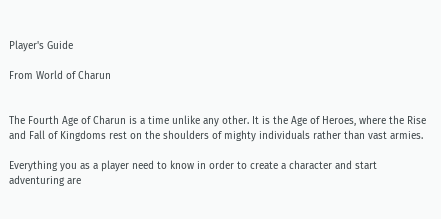Player's Guide

From World of Charun


The Fourth Age of Charun is a time unlike any other. It is the Age of Heroes, where the Rise and Fall of Kingdoms rest on the shoulders of mighty individuals rather than vast armies.

Everything you as a player need to know in order to create a character and start adventuring are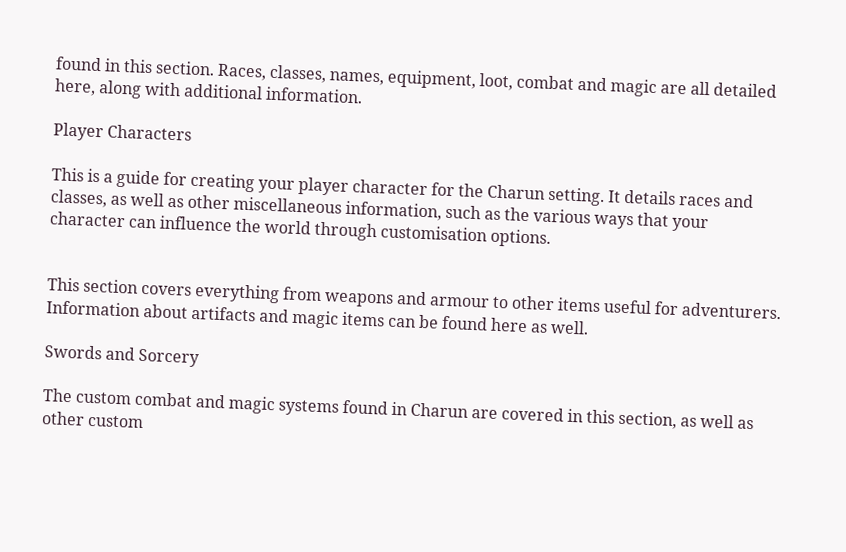found in this section. Races, classes, names, equipment, loot, combat and magic are all detailed here, along with additional information.

Player Characters

This is a guide for creating your player character for the Charun setting. It details races and classes, as well as other miscellaneous information, such as the various ways that your character can influence the world through customisation options.


This section covers everything from weapons and armour to other items useful for adventurers. Information about artifacts and magic items can be found here as well.

Swords and Sorcery

The custom combat and magic systems found in Charun are covered in this section, as well as other custom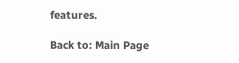features.

Back to: Main Page